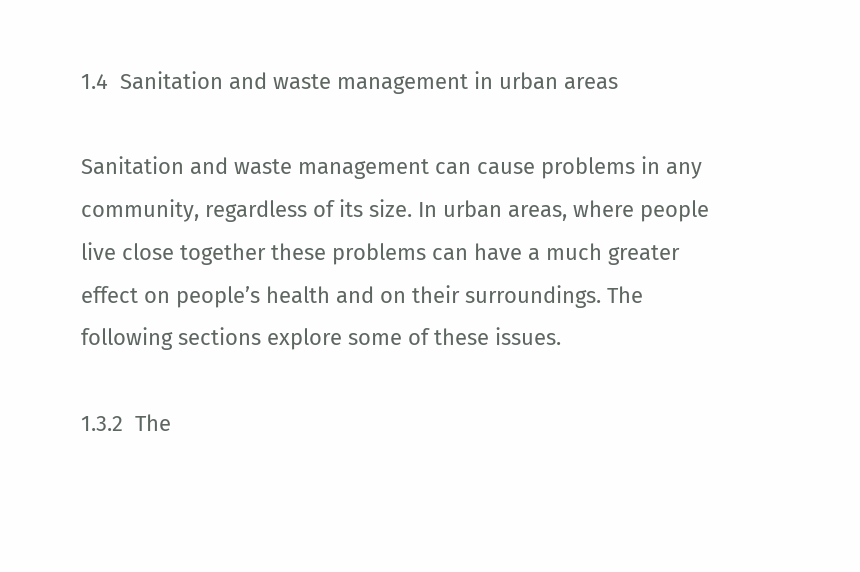1.4  Sanitation and waste management in urban areas

Sanitation and waste management can cause problems in any community, regardless of its size. In urban areas, where people live close together these problems can have a much greater effect on people’s health and on their surroundings. The following sections explore some of these issues.

1.3.2  The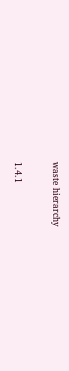waste hierarchy

1.4.1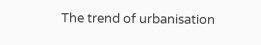The trend of urbanisation